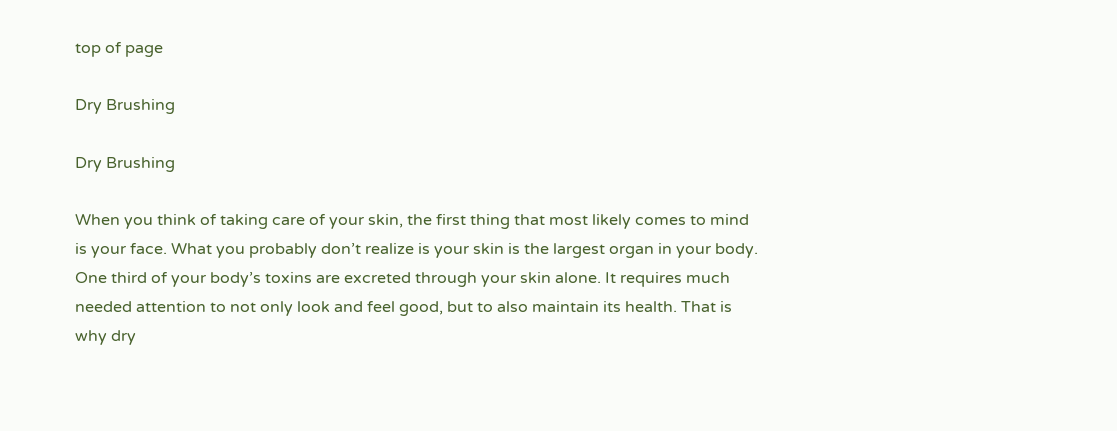top of page

Dry Brushing

Dry Brushing

When you think of taking care of your skin, the first thing that most likely comes to mind is your face. What you probably don’t realize is your skin is the largest organ in your body. One third of your body’s toxins are excreted through your skin alone. It requires much needed attention to not only look and feel good, but to also maintain its health. That is why dry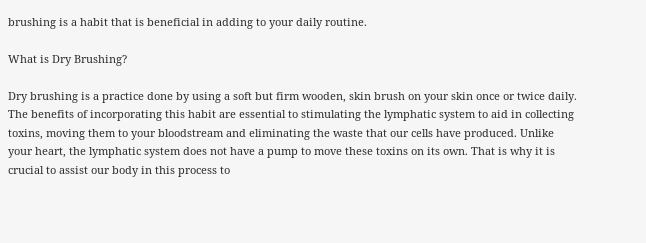brushing is a habit that is beneficial in adding to your daily routine.

What is Dry Brushing?

Dry brushing is a practice done by using a soft but firm wooden, skin brush on your skin once or twice daily. The benefits of incorporating this habit are essential to stimulating the lymphatic system to aid in collecting toxins, moving them to your bloodstream and eliminating the waste that our cells have produced. Unlike your heart, the lymphatic system does not have a pump to move these toxins on its own. That is why it is crucial to assist our body in this process to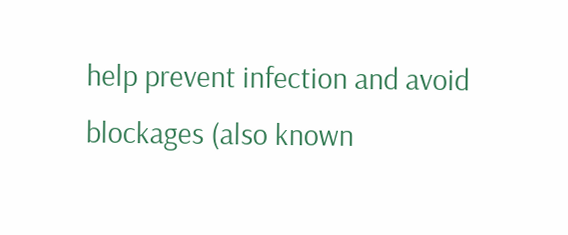help prevent infection and avoid blockages (also known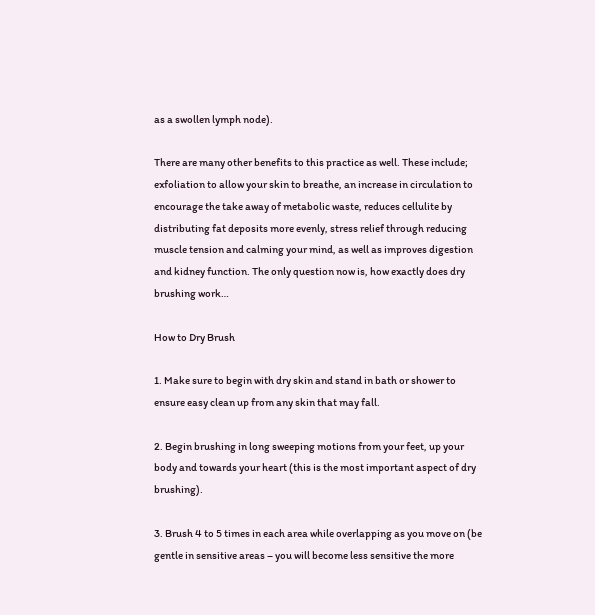as a swollen lymph node).

There are many other benefits to this practice as well. These include; exfoliation to allow your skin to breathe, an increase in circulation to encourage the take away of metabolic waste, reduces cellulite by distributing fat deposits more evenly, stress relief through reducing muscle tension and calming your mind, as well as improves digestion and kidney function. The only question now is, how exactly does dry brushing work…

How to Dry Brush

1. Make sure to begin with dry skin and stand in bath or shower to ensure easy clean up from any skin that may fall.

2. Begin brushing in long sweeping motions from your feet, up your body and towards your heart (this is the most important aspect of dry brushing).

3. Brush 4 to 5 times in each area while overlapping as you move on (be gentle in sensitive areas – you will become less sensitive the more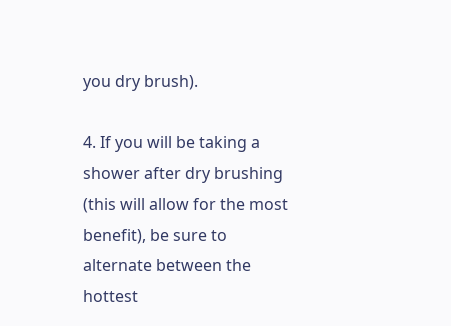you dry brush).

4. If you will be taking a shower after dry brushing (this will allow for the most benefit), be sure to alternate between the hottest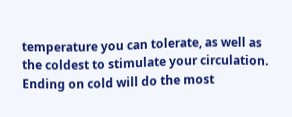temperature you can tolerate, as well as the coldest to stimulate your circulation. Ending on cold will do the most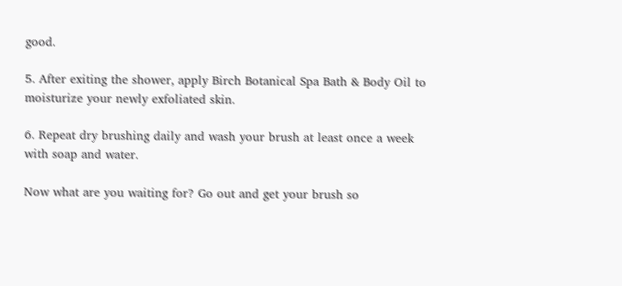good.

5. After exiting the shower, apply Birch Botanical Spa Bath & Body Oil to moisturize your newly exfoliated skin.

6. Repeat dry brushing daily and wash your brush at least once a week with soap and water.

Now what are you waiting for? Go out and get your brush so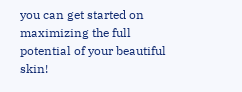you can get started on maximizing the full potential of your beautiful skin!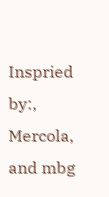Inspried by:, Mercola, and mbg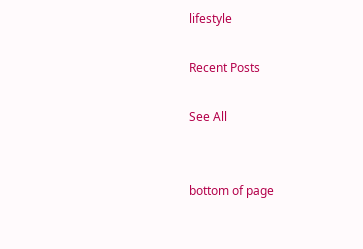lifestyle

Recent Posts

See All


bottom of page